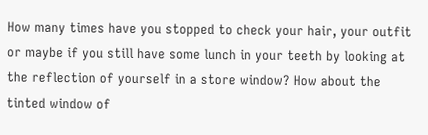How many times have you stopped to check your hair, your outfit or maybe if you still have some lunch in your teeth by looking at the reflection of yourself in a store window? How about the tinted window of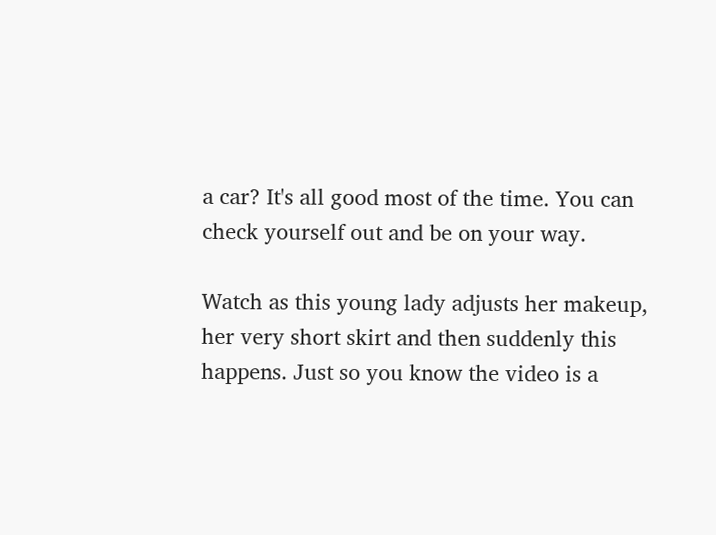a car? It's all good most of the time. You can check yourself out and be on your way.

Watch as this young lady adjusts her makeup, her very short skirt and then suddenly this happens. Just so you know the video is a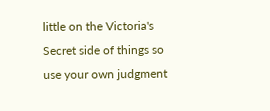little on the Victoria's Secret side of things so use your own judgment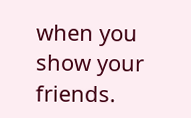when you show your friends.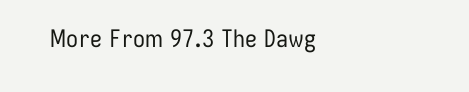More From 97.3 The Dawg